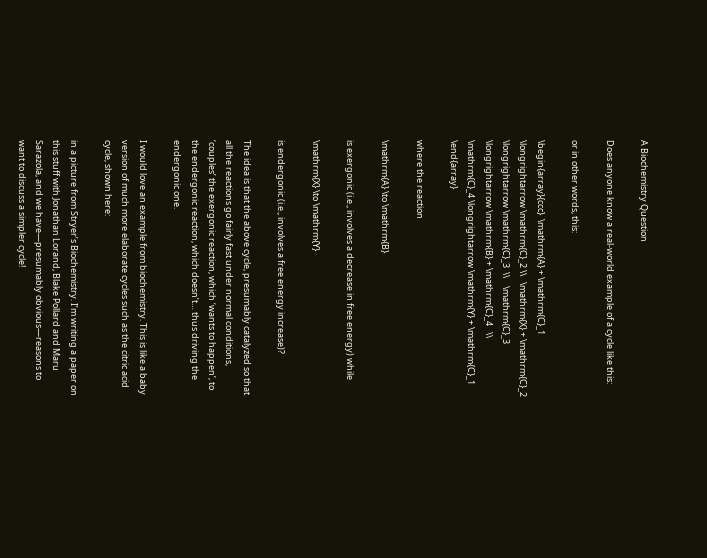A Biochemistry Question

Does anyone know a real-world example of a cycle like this:

or in other words, this:

\begin{array}{ccc}  \mathrm{A} + \mathrm{C}_1 \longrightarrow \mathrm{C}_2 \\   \mathrm{X} + \mathrm{C}_2 \longrightarrow \mathrm{C}_3  \\    \mathrm{C}_3 \longrightarrow \mathrm{B} + \mathrm{C}_4   \\    \mathrm{C}_4 \longrightarrow \mathrm{Y} + \mathrm{C}_1   \end{array}

where the reaction

\mathrm{A} \to \mathrm{B}

is exergonic (i.e., involves a decrease in free energy) while

\mathrm{X} \to \mathrm{Y}

is endergonic (i.e., involves a free energy increase)?

The idea is that the above cycle, presumably catalyzed so that all the reactions go fairly fast under normal conditions, ‘couples’ the exergonic reaction, which ‘wants to happen’, to the endergonic reaction, which doesn’t… thus driving the endergonic one.

I would love an example from biochemistry. This is like a baby version of much more elaborate cycles such as the citric acid cycle, shown here:

in a picture from Stryer’s Biochemistry. I’m writing a paper on this stuff with Jonathan Lorand, Blake Pollard and Maru Sarazola, and we have—presumably obvious—reasons to want to discuss a simpler cycle!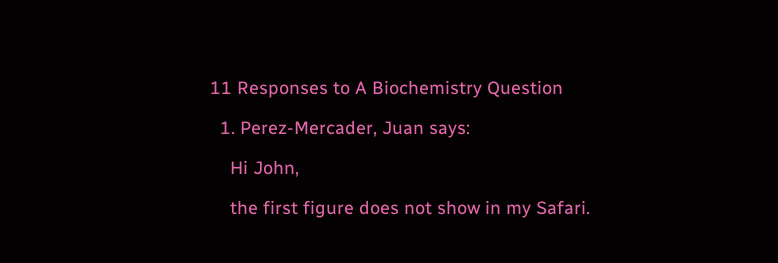11 Responses to A Biochemistry Question

  1. Perez-Mercader, Juan says:

    Hi John,

    the first figure does not show in my Safari.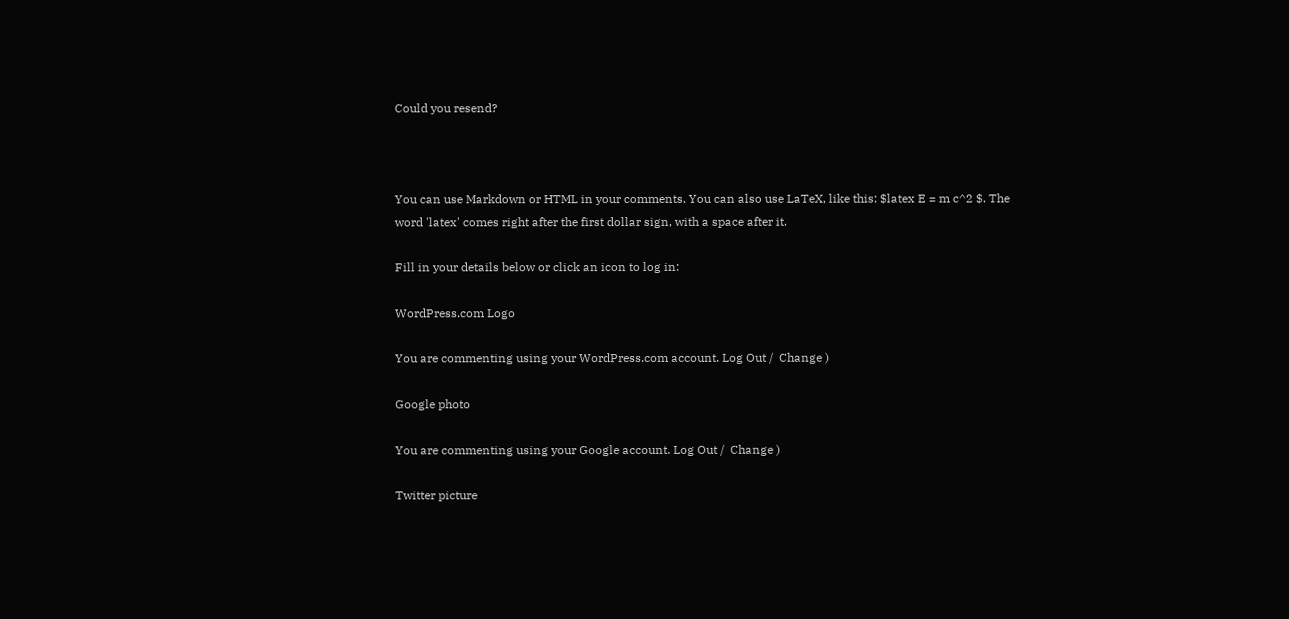Could you resend?



You can use Markdown or HTML in your comments. You can also use LaTeX, like this: $latex E = m c^2 $. The word 'latex' comes right after the first dollar sign, with a space after it.

Fill in your details below or click an icon to log in:

WordPress.com Logo

You are commenting using your WordPress.com account. Log Out /  Change )

Google photo

You are commenting using your Google account. Log Out /  Change )

Twitter picture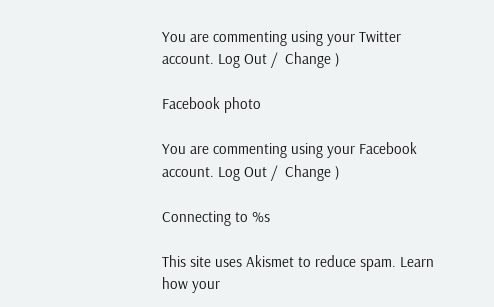You are commenting using your Twitter account. Log Out /  Change )

Facebook photo

You are commenting using your Facebook account. Log Out /  Change )

Connecting to %s

This site uses Akismet to reduce spam. Learn how your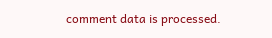comment data is processed.